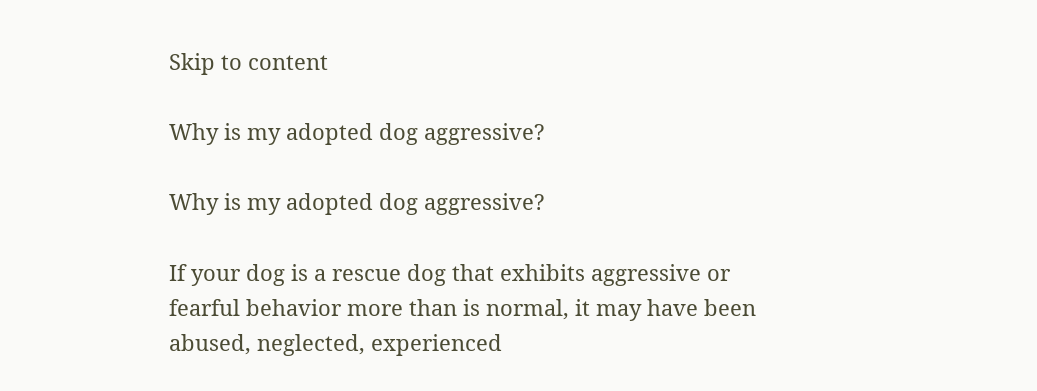Skip to content

Why is my adopted dog aggressive?

Why is my adopted dog aggressive?

If your dog is a rescue dog that exhibits aggressive or fearful behavior more than is normal, it may have been abused, neglected, experienced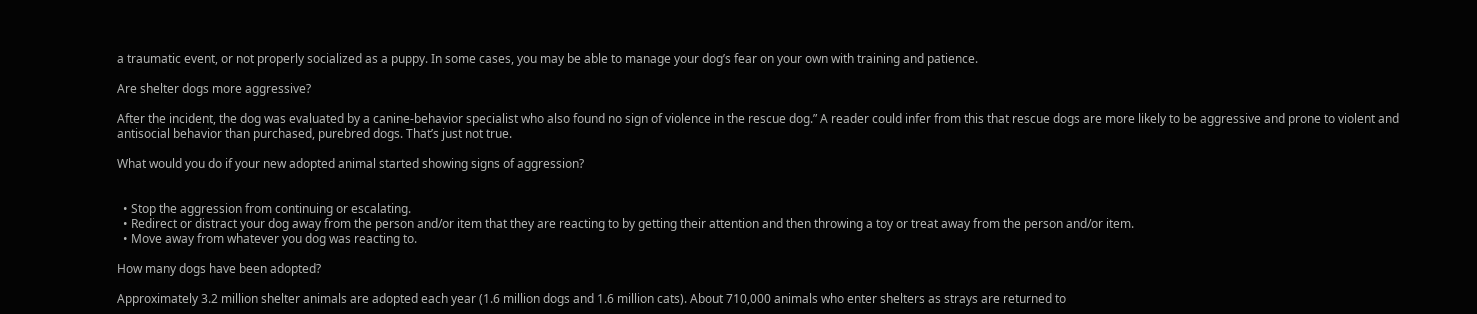a traumatic event, or not properly socialized as a puppy. In some cases, you may be able to manage your dog’s fear on your own with training and patience.

Are shelter dogs more aggressive?

After the incident, the dog was evaluated by a canine-behavior specialist who also found no sign of violence in the rescue dog.” A reader could infer from this that rescue dogs are more likely to be aggressive and prone to violent and antisocial behavior than purchased, purebred dogs. That’s just not true.

What would you do if your new adopted animal started showing signs of aggression?


  • Stop the aggression from continuing or escalating.
  • Redirect or distract your dog away from the person and/or item that they are reacting to by getting their attention and then throwing a toy or treat away from the person and/or item.
  • Move away from whatever you dog was reacting to.

How many dogs have been adopted?

Approximately 3.2 million shelter animals are adopted each year (1.6 million dogs and 1.6 million cats). About 710,000 animals who enter shelters as strays are returned to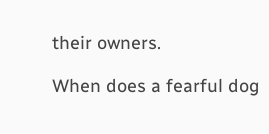their owners.

When does a fearful dog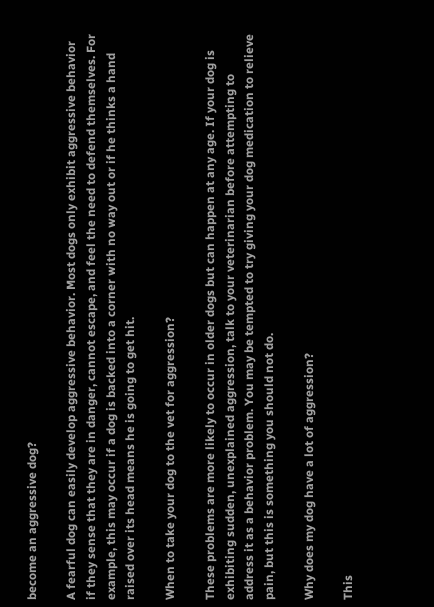become an aggressive dog?

A fearful dog can easily develop aggressive behavior. Most dogs only exhibit aggressive behavior if they sense that they are in danger, cannot escape, and feel the need to defend themselves. For example, this may occur if a dog is backed into a corner with no way out or if he thinks a hand raised over its head means he is going to get hit.

When to take your dog to the vet for aggression?

These problems are more likely to occur in older dogs but can happen at any age. If your dog is exhibiting sudden, unexplained aggression, talk to your veterinarian before attempting to address it as a behavior problem. You may be tempted to try giving your dog medication to relieve pain, but this is something you should not do.

Why does my dog have a lot of aggression?

This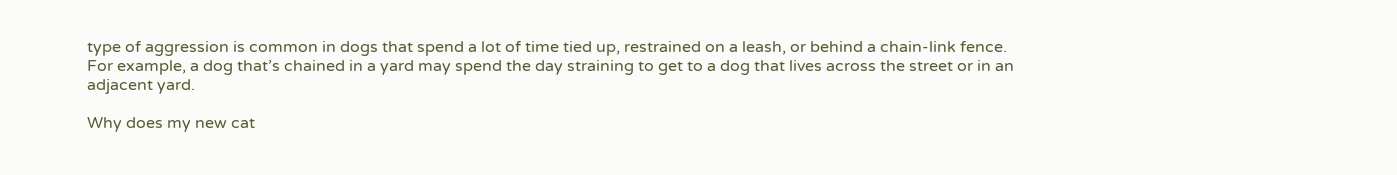type of aggression is common in dogs that spend a lot of time tied up, restrained on a leash, or behind a chain-link fence. For example, a dog that’s chained in a yard may spend the day straining to get to a dog that lives across the street or in an adjacent yard.

Why does my new cat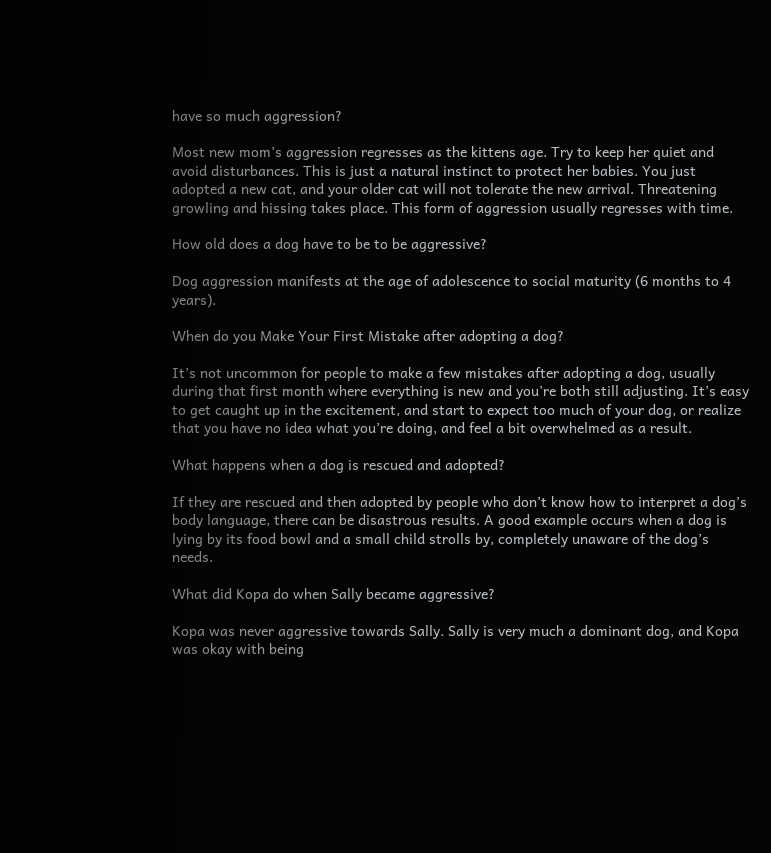have so much aggression?

Most new mom’s aggression regresses as the kittens age. Try to keep her quiet and avoid disturbances. This is just a natural instinct to protect her babies. You just adopted a new cat, and your older cat will not tolerate the new arrival. Threatening growling and hissing takes place. This form of aggression usually regresses with time.

How old does a dog have to be to be aggressive?

Dog aggression manifests at the age of adolescence to social maturity (6 months to 4 years).

When do you Make Your First Mistake after adopting a dog?

It’s not uncommon for people to make a few mistakes after adopting a dog, usually during that first month where everything is new and you’re both still adjusting. It’s easy to get caught up in the excitement, and start to expect too much of your dog, or realize that you have no idea what you’re doing, and feel a bit overwhelmed as a result.

What happens when a dog is rescued and adopted?

If they are rescued and then adopted by people who don’t know how to interpret a dog’s body language, there can be disastrous results. A good example occurs when a dog is lying by its food bowl and a small child strolls by, completely unaware of the dog’s needs.

What did Kopa do when Sally became aggressive?

Kopa was never aggressive towards Sally. Sally is very much a dominant dog, and Kopa was okay with being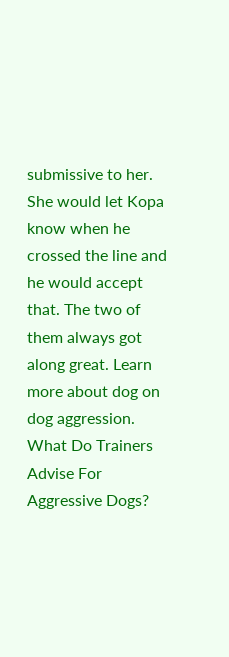submissive to her. She would let Kopa know when he crossed the line and he would accept that. The two of them always got along great. Learn more about dog on dog aggression. What Do Trainers Advise For Aggressive Dogs?